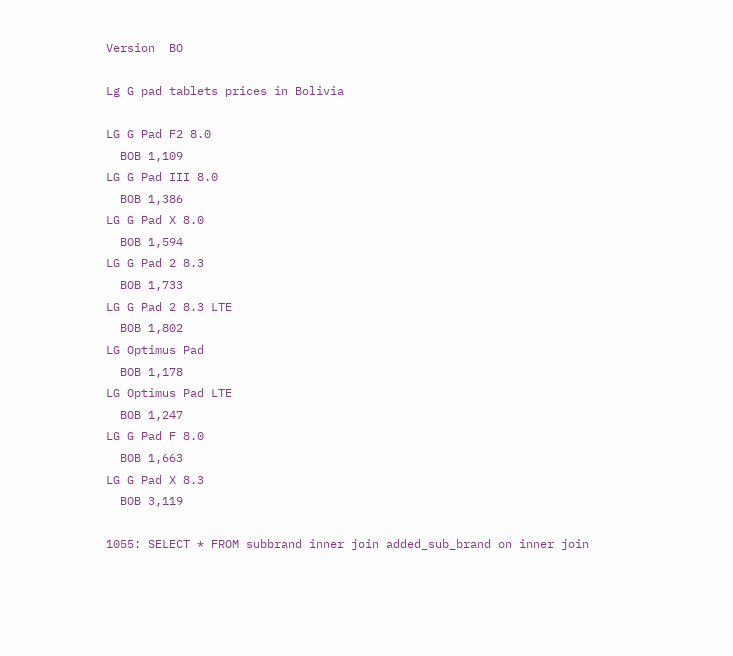Version  BO

Lg G pad tablets prices in Bolivia

LG G Pad F2 8.0
  BOB 1,109
LG G Pad III 8.0
  BOB 1,386
LG G Pad X 8.0
  BOB 1,594
LG G Pad 2 8.3
  BOB 1,733
LG G Pad 2 8.3 LTE
  BOB 1,802
LG Optimus Pad
  BOB 1,178
LG Optimus Pad LTE
  BOB 1,247
LG G Pad F 8.0
  BOB 1,663
LG G Pad X 8.3
  BOB 3,119

1055: SELECT * FROM subbrand inner join added_sub_brand on inner join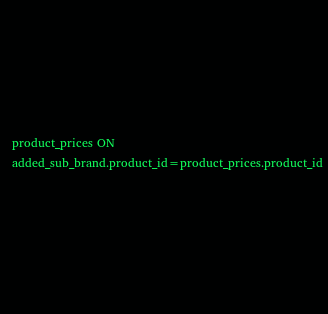product_prices ON added_sub_brand.product_id=product_prices.product_id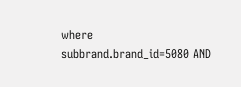where subbrand.brand_id=5080 AND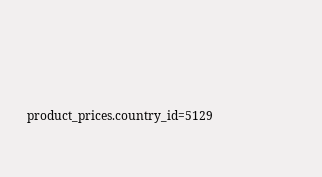product_prices.country_id=5129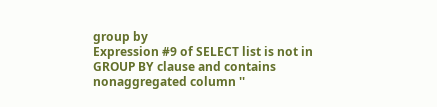group by
Expression #9 of SELECT list is not in GROUP BY clause and contains nonaggregated column ''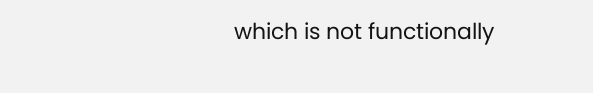which is not functionally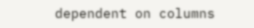dependent on columns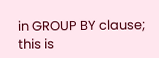in GROUP BY clause; this is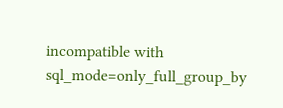incompatible with sql_mode=only_full_group_by